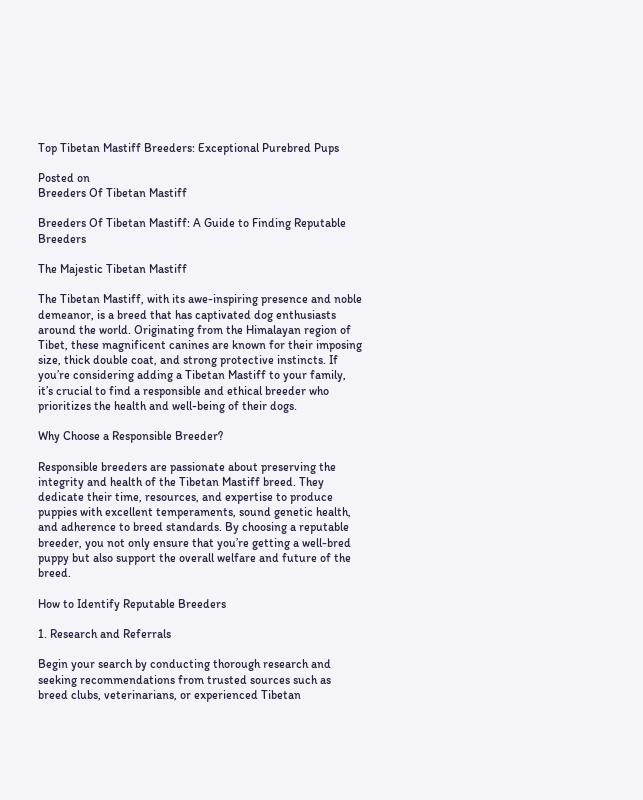Top Tibetan Mastiff Breeders: Exceptional Purebred Pups

Posted on
Breeders Of Tibetan Mastiff

Breeders Of Tibetan Mastiff: A Guide to Finding Reputable Breeders

The Majestic Tibetan Mastiff

The Tibetan Mastiff, with its awe-inspiring presence and noble demeanor, is a breed that has captivated dog enthusiasts around the world. Originating from the Himalayan region of Tibet, these magnificent canines are known for their imposing size, thick double coat, and strong protective instincts. If you’re considering adding a Tibetan Mastiff to your family, it’s crucial to find a responsible and ethical breeder who prioritizes the health and well-being of their dogs.

Why Choose a Responsible Breeder?

Responsible breeders are passionate about preserving the integrity and health of the Tibetan Mastiff breed. They dedicate their time, resources, and expertise to produce puppies with excellent temperaments, sound genetic health, and adherence to breed standards. By choosing a reputable breeder, you not only ensure that you’re getting a well-bred puppy but also support the overall welfare and future of the breed.

How to Identify Reputable Breeders

1. Research and Referrals

Begin your search by conducting thorough research and seeking recommendations from trusted sources such as breed clubs, veterinarians, or experienced Tibetan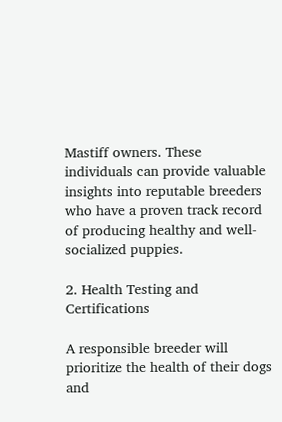Mastiff owners. These individuals can provide valuable insights into reputable breeders who have a proven track record of producing healthy and well-socialized puppies.

2. Health Testing and Certifications

A responsible breeder will prioritize the health of their dogs and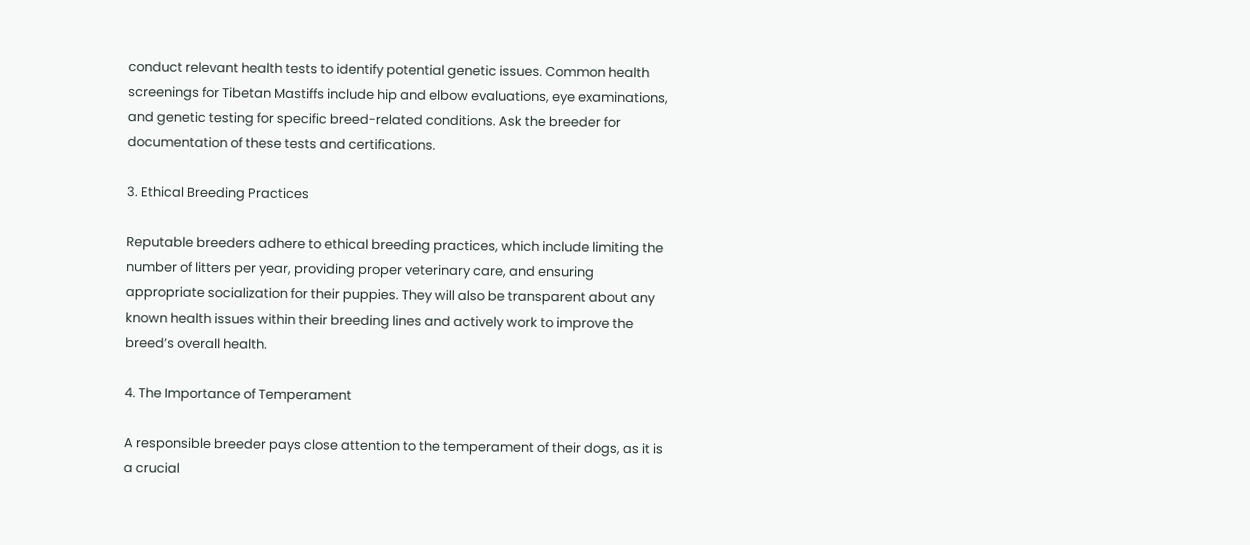conduct relevant health tests to identify potential genetic issues. Common health screenings for Tibetan Mastiffs include hip and elbow evaluations, eye examinations, and genetic testing for specific breed-related conditions. Ask the breeder for documentation of these tests and certifications.

3. Ethical Breeding Practices

Reputable breeders adhere to ethical breeding practices, which include limiting the number of litters per year, providing proper veterinary care, and ensuring appropriate socialization for their puppies. They will also be transparent about any known health issues within their breeding lines and actively work to improve the breed’s overall health.

4. The Importance of Temperament

A responsible breeder pays close attention to the temperament of their dogs, as it is a crucial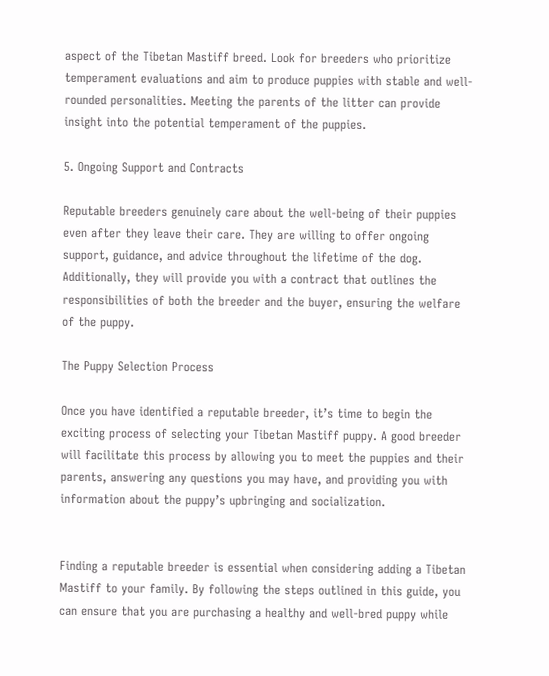aspect of the Tibetan Mastiff breed. Look for breeders who prioritize temperament evaluations and aim to produce puppies with stable and well-rounded personalities. Meeting the parents of the litter can provide insight into the potential temperament of the puppies.

5. Ongoing Support and Contracts

Reputable breeders genuinely care about the well-being of their puppies even after they leave their care. They are willing to offer ongoing support, guidance, and advice throughout the lifetime of the dog. Additionally, they will provide you with a contract that outlines the responsibilities of both the breeder and the buyer, ensuring the welfare of the puppy.

The Puppy Selection Process

Once you have identified a reputable breeder, it’s time to begin the exciting process of selecting your Tibetan Mastiff puppy. A good breeder will facilitate this process by allowing you to meet the puppies and their parents, answering any questions you may have, and providing you with information about the puppy’s upbringing and socialization.


Finding a reputable breeder is essential when considering adding a Tibetan Mastiff to your family. By following the steps outlined in this guide, you can ensure that you are purchasing a healthy and well-bred puppy while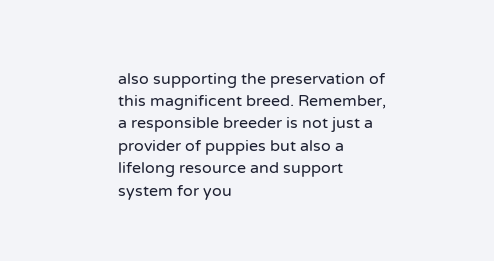also supporting the preservation of this magnificent breed. Remember, a responsible breeder is not just a provider of puppies but also a lifelong resource and support system for you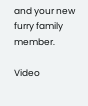and your new furry family member.

Video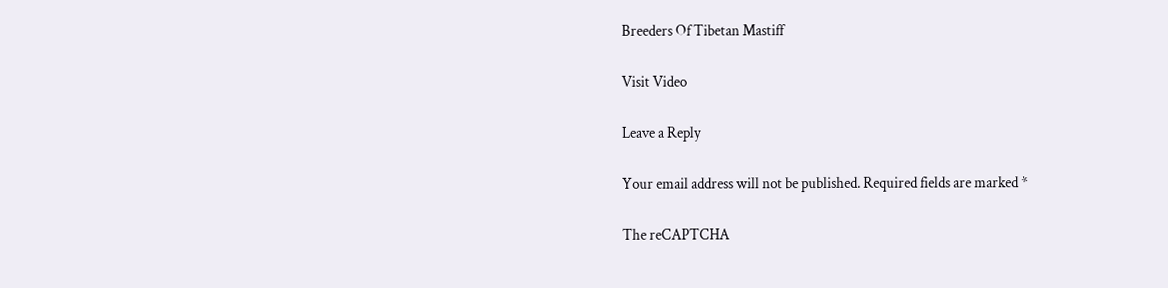Breeders Of Tibetan Mastiff

Visit Video

Leave a Reply

Your email address will not be published. Required fields are marked *

The reCAPTCHA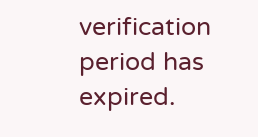verification period has expired.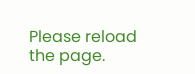Please reload the page.